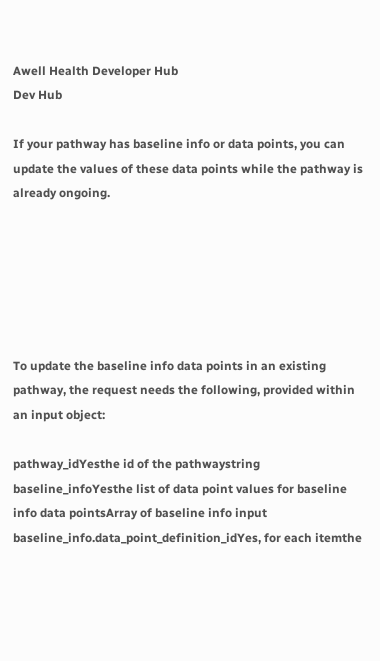Awell Health Developer Hub
Dev Hub

If your pathway has baseline info or data points, you can update the values of these data points while the pathway is already ongoing.






To update the baseline info data points in an existing pathway, the request needs the following, provided within an input object:

pathway_idYesthe id of the pathwaystring
baseline_infoYesthe list of data point values for baseline info data pointsArray of baseline info input
baseline_info.data_point_definition_idYes, for each itemthe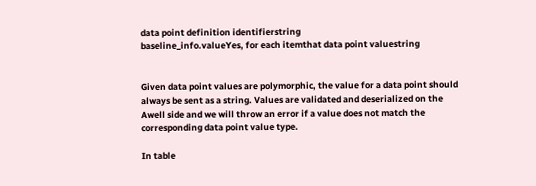data point definition identifierstring
baseline_info.valueYes, for each itemthat data point valuestring


Given data point values are polymorphic, the value for a data point should always be sent as a string. Values are validated and deserialized on the Awell side and we will throw an error if a value does not match the corresponding data point value type.

In table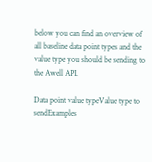below you can find an overview of all baseline data point types and the value type you should be sending to the Awell API.

Data point value typeValue type to sendExamples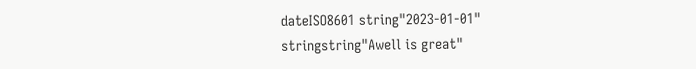dateISO8601 string"2023-01-01"
stringstring"Awell is great"